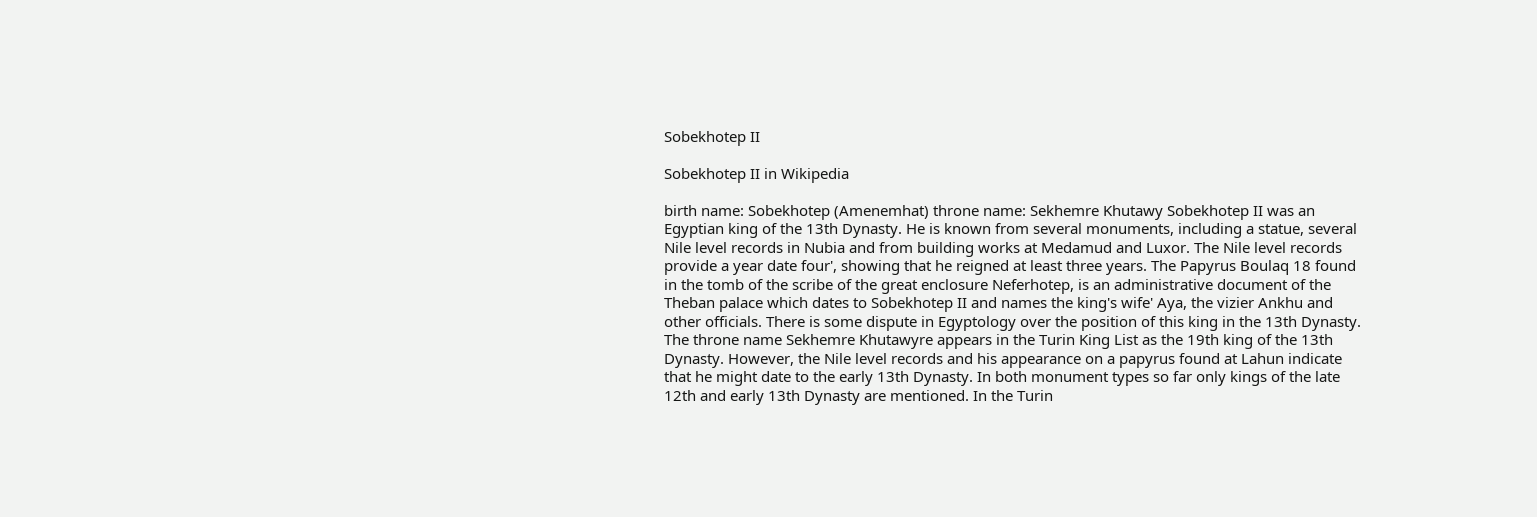Sobekhotep II

Sobekhotep II in Wikipedia

birth name: Sobekhotep (Amenemhat) throne name: Sekhemre Khutawy Sobekhotep II was an Egyptian king of the 13th Dynasty. He is known from several monuments, including a statue, several Nile level records in Nubia and from building works at Medamud and Luxor. The Nile level records provide a year date four', showing that he reigned at least three years. The Papyrus Boulaq 18 found in the tomb of the scribe of the great enclosure Neferhotep, is an administrative document of the Theban palace which dates to Sobekhotep II and names the king's wife' Aya, the vizier Ankhu and other officials. There is some dispute in Egyptology over the position of this king in the 13th Dynasty. The throne name Sekhemre Khutawyre appears in the Turin King List as the 19th king of the 13th Dynasty. However, the Nile level records and his appearance on a papyrus found at Lahun indicate that he might date to the early 13th Dynasty. In both monument types so far only kings of the late 12th and early 13th Dynasty are mentioned. In the Turin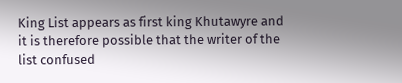King List appears as first king Khutawyre and it is therefore possible that the writer of the list confused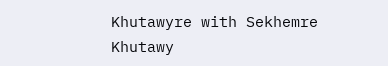Khutawyre with Sekhemre Khutawy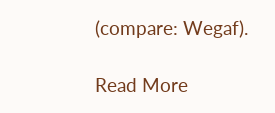(compare: Wegaf).

Read More